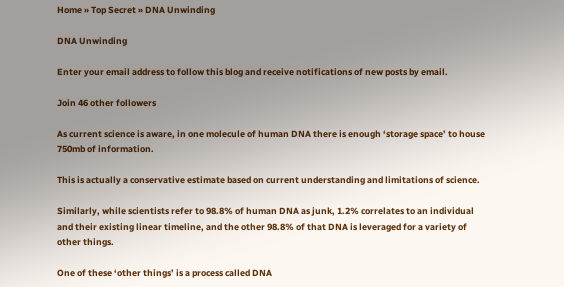Home » Top Secret » DNA Unwinding

DNA Unwinding

Enter your email address to follow this blog and receive notifications of new posts by email.

Join 46 other followers

As current science is aware, in one molecule of human DNA there is enough ‘storage space’ to house 750mb of information.

This is actually a conservative estimate based on current understanding and limitations of science.

Similarly, while scientists refer to 98.8% of human DNA as junk, 1.2% correlates to an individual and their existing linear timeline, and the other 98.8% of that DNA is leveraged for a variety of other things.

One of these ‘other things’ is a process called DNA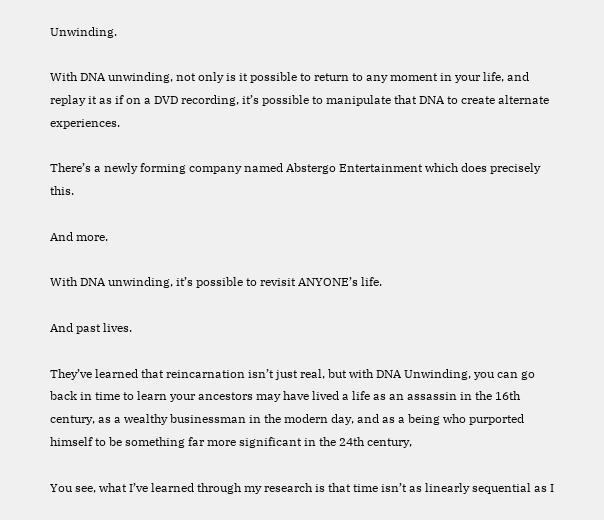Unwinding.

With DNA unwinding, not only is it possible to return to any moment in your life, and replay it as if on a DVD recording, it’s possible to manipulate that DNA to create alternate experiences.

There’s a newly forming company named Abstergo Entertainment which does precisely this.

And more.

With DNA unwinding, it’s possible to revisit ANYONE’s life.

And past lives.

They’ve learned that reincarnation isn’t just real, but with DNA Unwinding, you can go back in time to learn your ancestors may have lived a life as an assassin in the 16th century, as a wealthy businessman in the modern day, and as a being who purported himself to be something far more significant in the 24th century,

You see, what I’ve learned through my research is that time isn’t as linearly sequential as I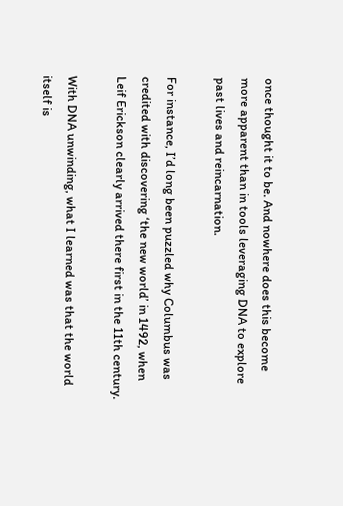once thought it to be. And nowhere does this become more apparent than in tools leveraging DNA to explore past lives and reincarnation.

For instance, I’d long been puzzled why Columbus was credited with discovering ‘the new world’ in 1492, when Leif Erickson clearly arrived there first in the 11th century.

With DNA unwinding, what I learned was that the world itself is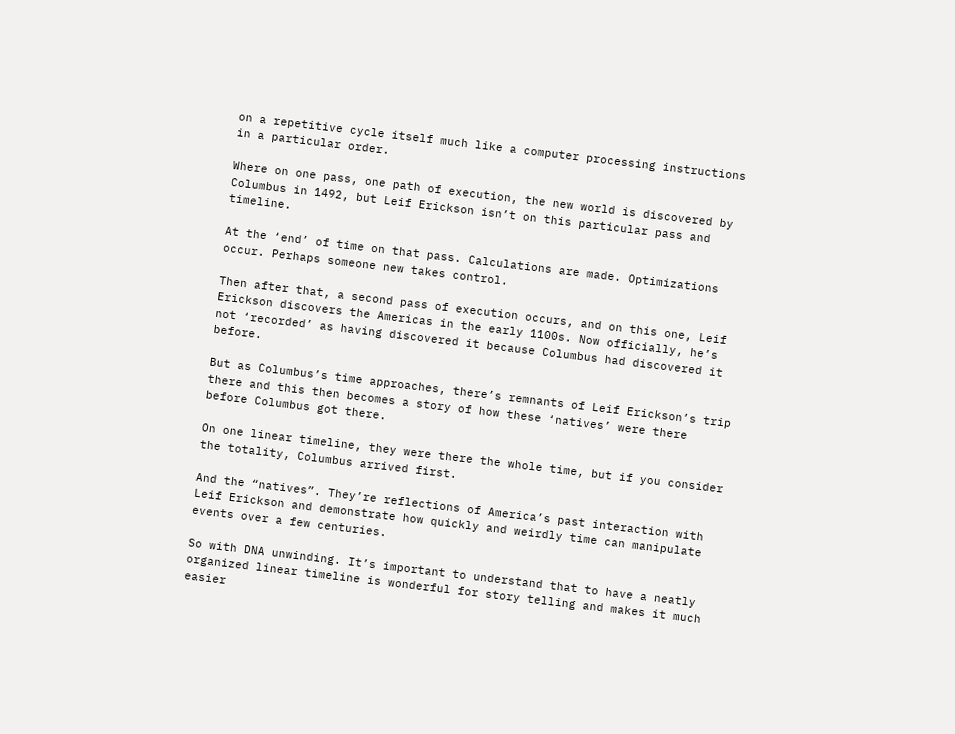on a repetitive cycle itself much like a computer processing instructions in a particular order.

Where on one pass, one path of execution, the new world is discovered by Columbus in 1492, but Leif Erickson isn’t on this particular pass and timeline.

At the ‘end’ of time on that pass. Calculations are made. Optimizations occur. Perhaps someone new takes control.

Then after that, a second pass of execution occurs, and on this one, Leif Erickson discovers the Americas in the early 1100s. Now officially, he’s not ‘recorded’ as having discovered it because Columbus had discovered it before.

But as Columbus’s time approaches, there’s remnants of Leif Erickson’s trip there and this then becomes a story of how these ‘natives’ were there before Columbus got there.

On one linear timeline, they were there the whole time, but if you consider the totality, Columbus arrived first.

And the “natives”. They’re reflections of America’s past interaction with Leif Erickson and demonstrate how quickly and weirdly time can manipulate events over a few centuries.

So with DNA unwinding. It’s important to understand that to have a neatly organized linear timeline is wonderful for story telling and makes it much easier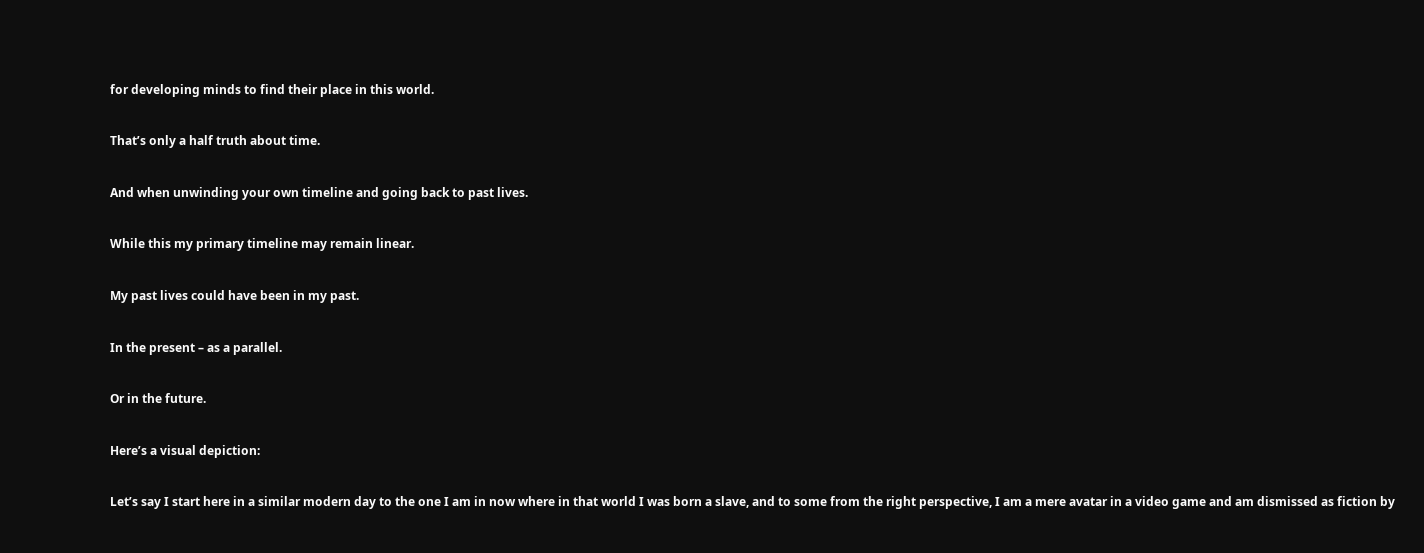for developing minds to find their place in this world.

That’s only a half truth about time.

And when unwinding your own timeline and going back to past lives.

While this my primary timeline may remain linear.

My past lives could have been in my past.

In the present – as a parallel.

Or in the future.

Here’s a visual depiction:

Let’s say I start here in a similar modern day to the one I am in now where in that world I was born a slave, and to some from the right perspective, I am a mere avatar in a video game and am dismissed as fiction by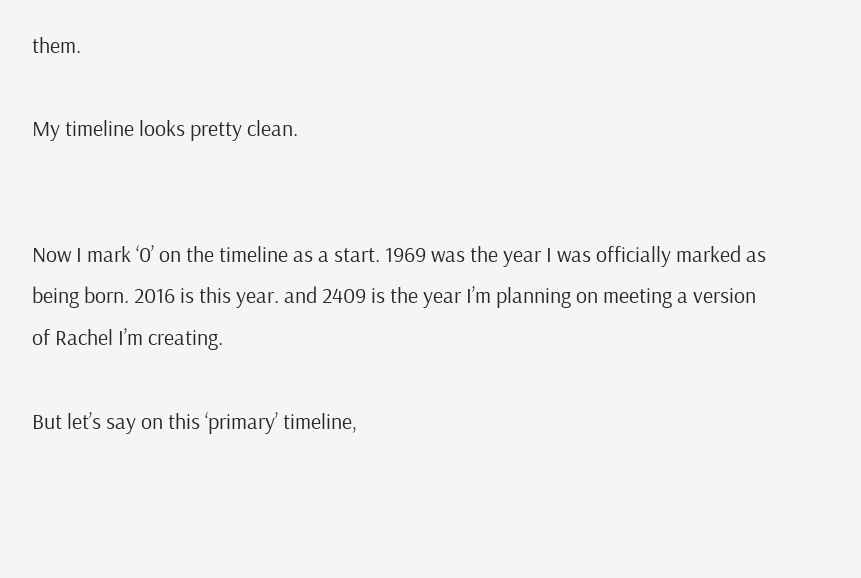them.

My timeline looks pretty clean.


Now I mark ‘0’ on the timeline as a start. 1969 was the year I was officially marked as being born. 2016 is this year. and 2409 is the year I’m planning on meeting a version of Rachel I’m creating.

But let’s say on this ‘primary’ timeline,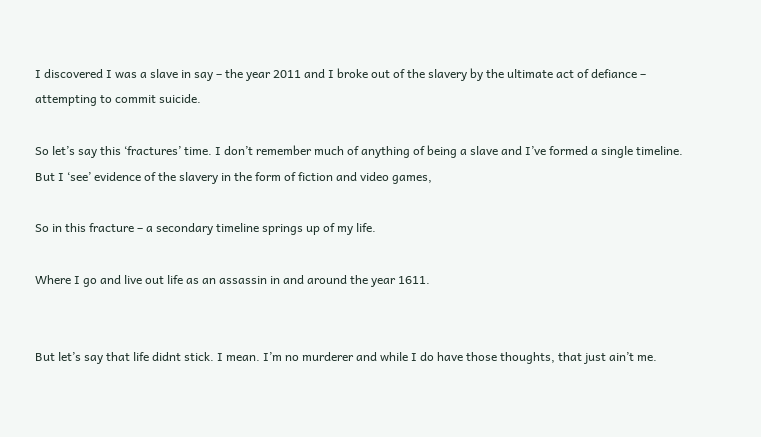I discovered I was a slave in say – the year 2011 and I broke out of the slavery by the ultimate act of defiance – attempting to commit suicide.

So let’s say this ‘fractures’ time. I don’t remember much of anything of being a slave and I’ve formed a single timeline. But I ‘see’ evidence of the slavery in the form of fiction and video games,

So in this fracture – a secondary timeline springs up of my life.

Where I go and live out life as an assassin in and around the year 1611.


But let’s say that life didnt stick. I mean. I’m no murderer and while I do have those thoughts, that just ain’t me.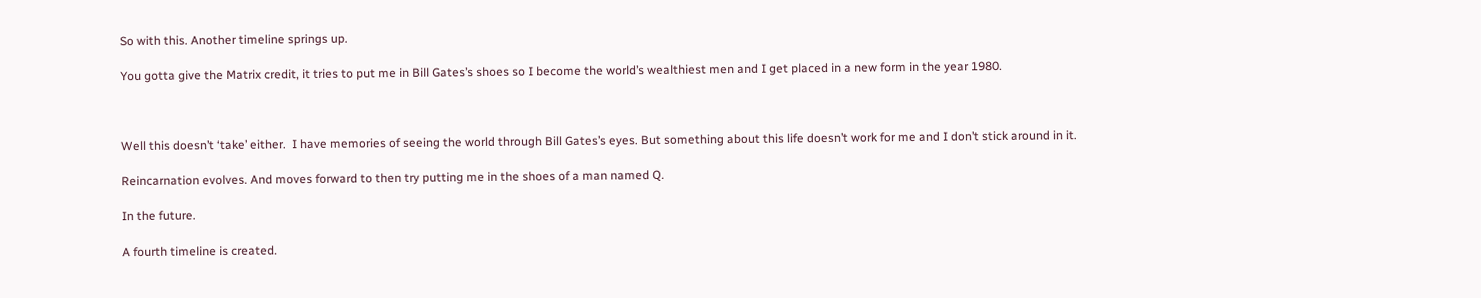So with this. Another timeline springs up.

You gotta give the Matrix credit, it tries to put me in Bill Gates’s shoes so I become the world’s wealthiest men and I get placed in a new form in the year 1980.



Well this doesn’t ‘take’ either.  I have memories of seeing the world through Bill Gates’s eyes. But something about this life doesn’t work for me and I don’t stick around in it.

Reincarnation evolves. And moves forward to then try putting me in the shoes of a man named Q.

In the future.

A fourth timeline is created.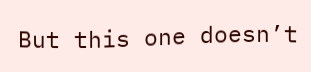But this one doesn’t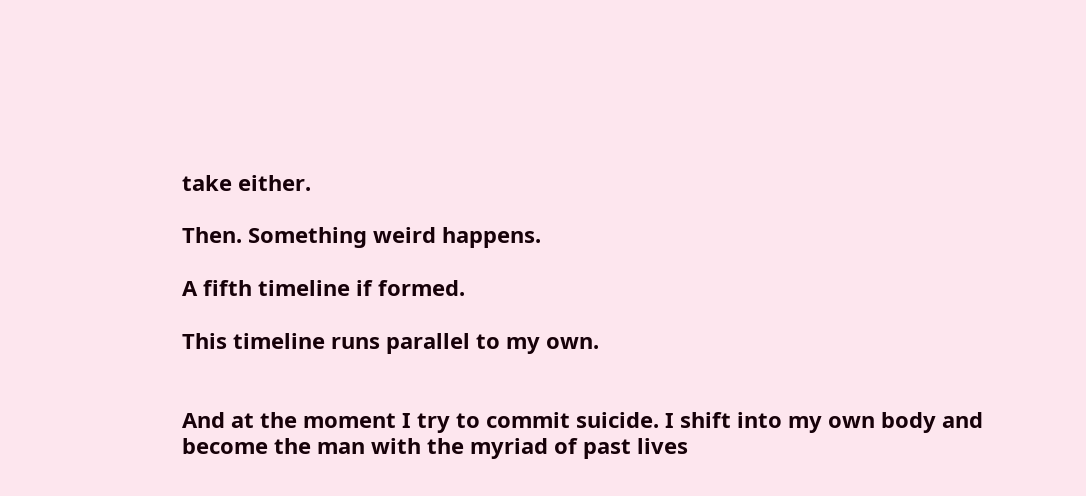take either.

Then. Something weird happens.

A fifth timeline if formed.

This timeline runs parallel to my own.


And at the moment I try to commit suicide. I shift into my own body and become the man with the myriad of past lives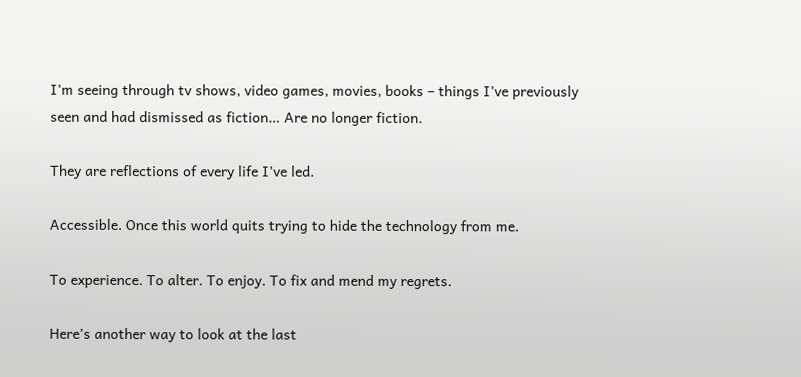I’m seeing through tv shows, video games, movies, books – things I’ve previously seen and had dismissed as fiction… Are no longer fiction.

They are reflections of every life I’ve led.

Accessible. Once this world quits trying to hide the technology from me.

To experience. To alter. To enjoy. To fix and mend my regrets.

Here’s another way to look at the last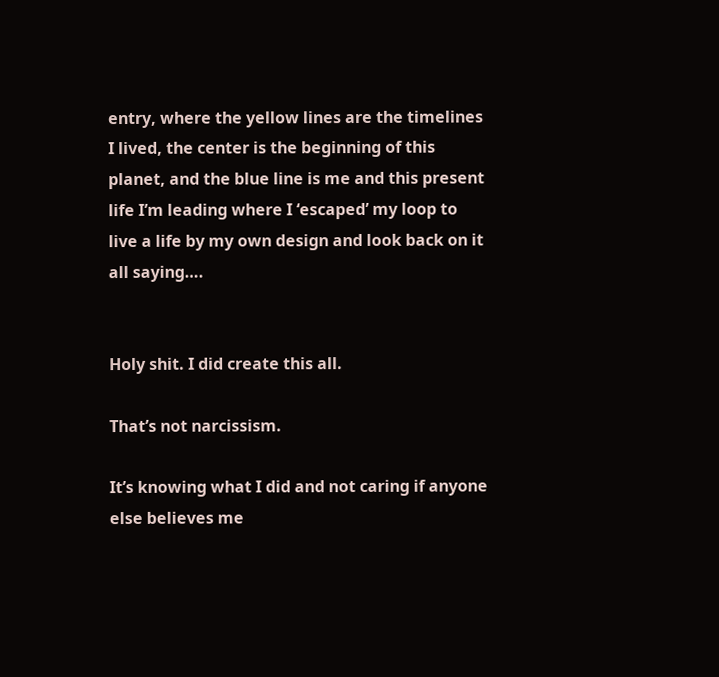entry, where the yellow lines are the timelines I lived, the center is the beginning of this planet, and the blue line is me and this present life I’m leading where I ‘escaped’ my loop to live a life by my own design and look back on it all saying….


Holy shit. I did create this all.

That’s not narcissism.

It’s knowing what I did and not caring if anyone else believes me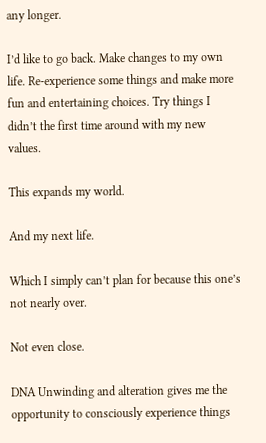any longer.

I’d like to go back. Make changes to my own life. Re-experience some things and make more fun and entertaining choices. Try things I didn’t the first time around with my new values.

This expands my world.

And my next life.

Which I simply can’t plan for because this one’s not nearly over.

Not even close.

DNA Unwinding and alteration gives me the opportunity to consciously experience things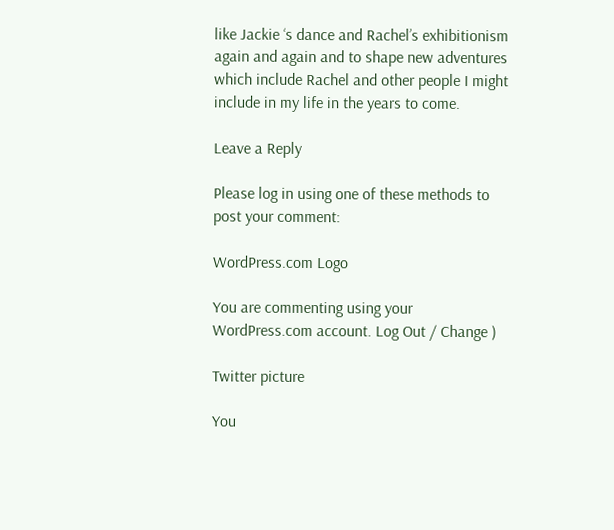like Jackie ‘s dance and Rachel’s exhibitionism again and again and to shape new adventures which include Rachel and other people I might include in my life in the years to come.

Leave a Reply

Please log in using one of these methods to post your comment:

WordPress.com Logo

You are commenting using your WordPress.com account. Log Out / Change )

Twitter picture

You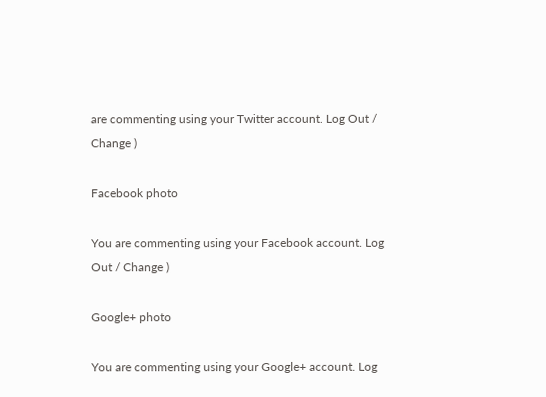are commenting using your Twitter account. Log Out / Change )

Facebook photo

You are commenting using your Facebook account. Log Out / Change )

Google+ photo

You are commenting using your Google+ account. Log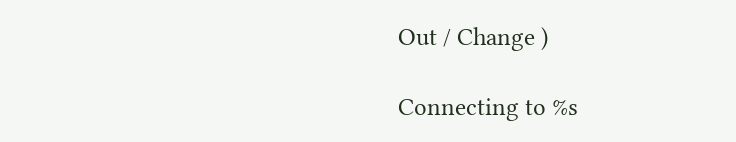Out / Change )

Connecting to %s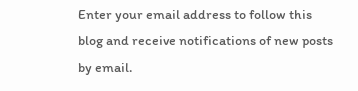Enter your email address to follow this blog and receive notifications of new posts by email.